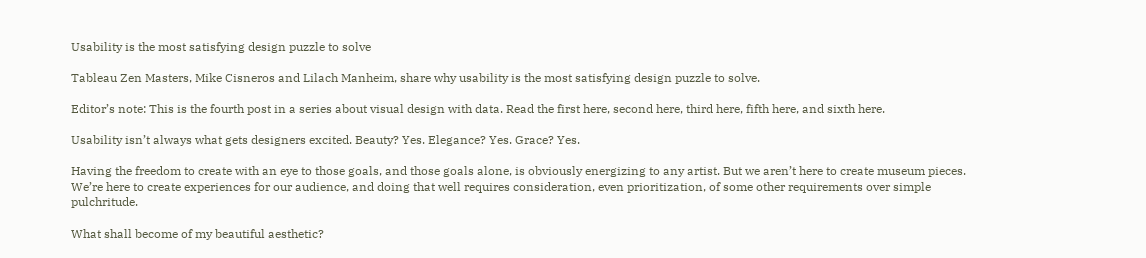Usability is the most satisfying design puzzle to solve

Tableau Zen Masters, Mike Cisneros and Lilach Manheim, share why usability is the most satisfying design puzzle to solve.

Editor’s note: This is the fourth post in a series about visual design with data. Read the first here, second here, third here, fifth here, and sixth here.

Usability isn’t always what gets designers excited. Beauty? Yes. Elegance? Yes. Grace? Yes.

Having the freedom to create with an eye to those goals, and those goals alone, is obviously energizing to any artist. But we aren’t here to create museum pieces. We’re here to create experiences for our audience, and doing that well requires consideration, even prioritization, of some other requirements over simple pulchritude.

What shall become of my beautiful aesthetic?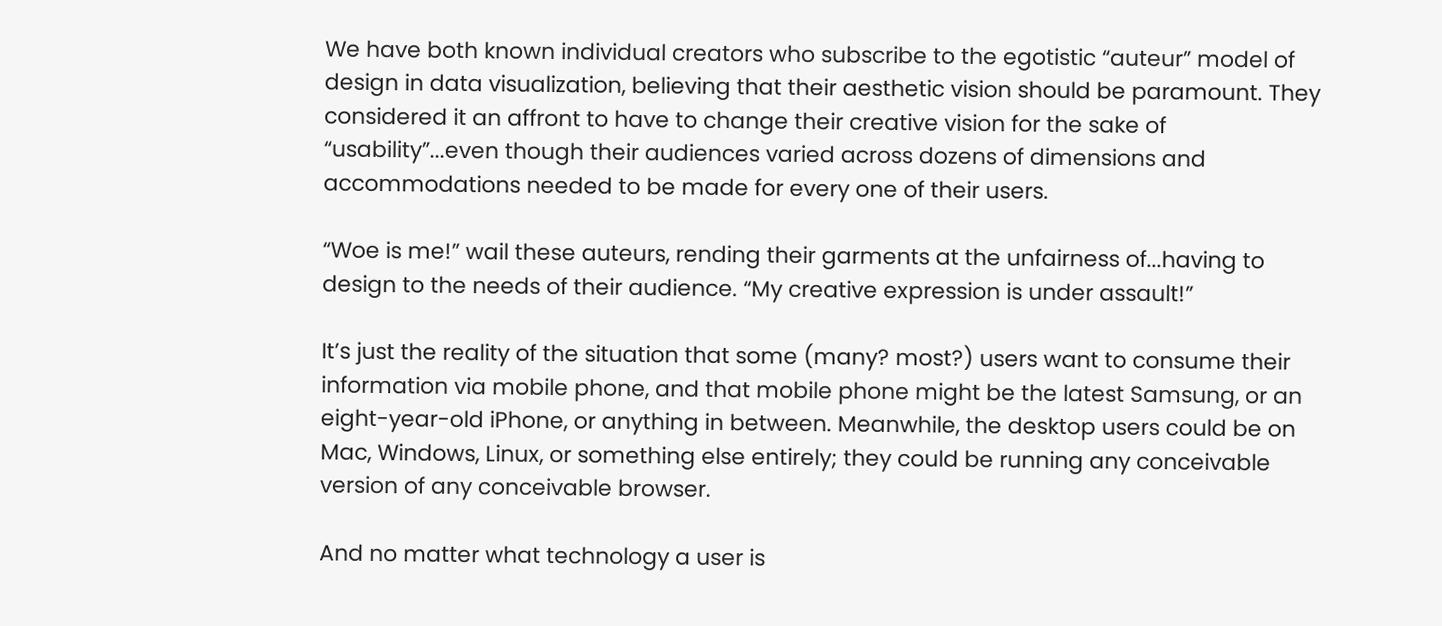We have both known individual creators who subscribe to the egotistic “auteur” model of design in data visualization, believing that their aesthetic vision should be paramount. They considered it an affront to have to change their creative vision for the sake of “usability”...even though their audiences varied across dozens of dimensions and accommodations needed to be made for every one of their users.

“Woe is me!” wail these auteurs, rending their garments at the unfairness of...having to design to the needs of their audience. “My creative expression is under assault!”

It’s just the reality of the situation that some (many? most?) users want to consume their information via mobile phone, and that mobile phone might be the latest Samsung, or an eight-year-old iPhone, or anything in between. Meanwhile, the desktop users could be on Mac, Windows, Linux, or something else entirely; they could be running any conceivable version of any conceivable browser.

And no matter what technology a user is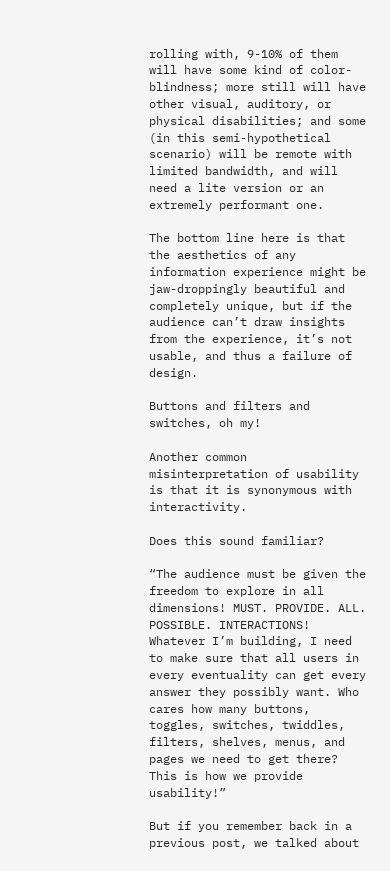rolling with, 9-10% of them will have some kind of color-blindness; more still will have other visual, auditory, or physical disabilities; and some (in this semi-hypothetical scenario) will be remote with limited bandwidth, and will need a lite version or an extremely performant one.

The bottom line here is that the aesthetics of any information experience might be jaw-droppingly beautiful and completely unique, but if the audience can’t draw insights from the experience, it’s not usable, and thus a failure of design.

Buttons and filters and switches, oh my!

Another common misinterpretation of usability is that it is synonymous with interactivity.

Does this sound familiar?

“The audience must be given the freedom to explore in all dimensions! MUST. PROVIDE. ALL. POSSIBLE. INTERACTIONS! Whatever I’m building, I need to make sure that all users in every eventuality can get every answer they possibly want. Who cares how many buttons, toggles, switches, twiddles, filters, shelves, menus, and pages we need to get there? This is how we provide usability!”

But if you remember back in a previous post, we talked about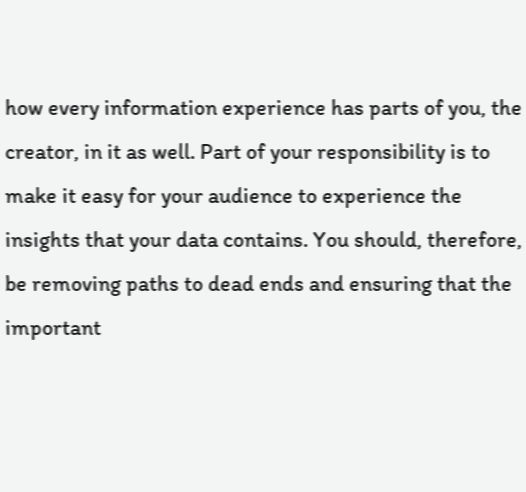how every information experience has parts of you, the creator, in it as well. Part of your responsibility is to make it easy for your audience to experience the insights that your data contains. You should, therefore, be removing paths to dead ends and ensuring that the important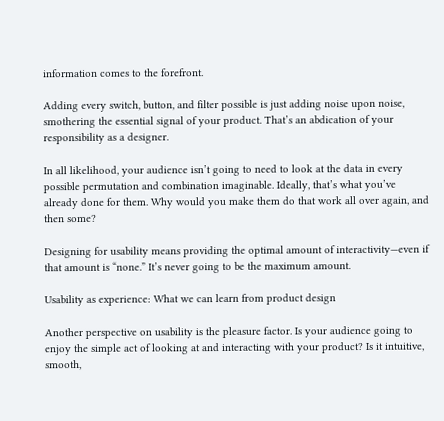information comes to the forefront.

Adding every switch, button, and filter possible is just adding noise upon noise, smothering the essential signal of your product. That’s an abdication of your responsibility as a designer.

In all likelihood, your audience isn’t going to need to look at the data in every possible permutation and combination imaginable. Ideally, that’s what you’ve already done for them. Why would you make them do that work all over again, and then some?

Designing for usability means providing the optimal amount of interactivity—even if that amount is “none.” It’s never going to be the maximum amount.

Usability as experience: What we can learn from product design

Another perspective on usability is the pleasure factor. Is your audience going to enjoy the simple act of looking at and interacting with your product? Is it intuitive, smooth,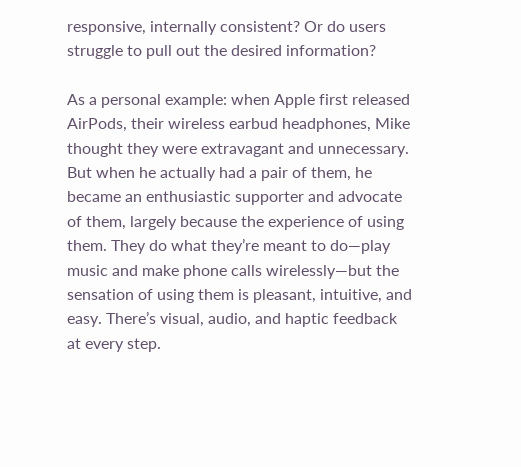responsive, internally consistent? Or do users struggle to pull out the desired information?

As a personal example: when Apple first released AirPods, their wireless earbud headphones, Mike thought they were extravagant and unnecessary. But when he actually had a pair of them, he became an enthusiastic supporter and advocate of them, largely because the experience of using them. They do what they’re meant to do—play music and make phone calls wirelessly—but the sensation of using them is pleasant, intuitive, and easy. There’s visual, audio, and haptic feedback at every step.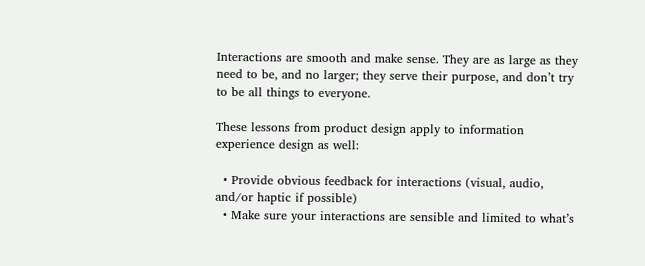Interactions are smooth and make sense. They are as large as they need to be, and no larger; they serve their purpose, and don’t try to be all things to everyone.

These lessons from product design apply to information experience design as well:

  • Provide obvious feedback for interactions (visual, audio, and/or haptic if possible)
  • Make sure your interactions are sensible and limited to what’s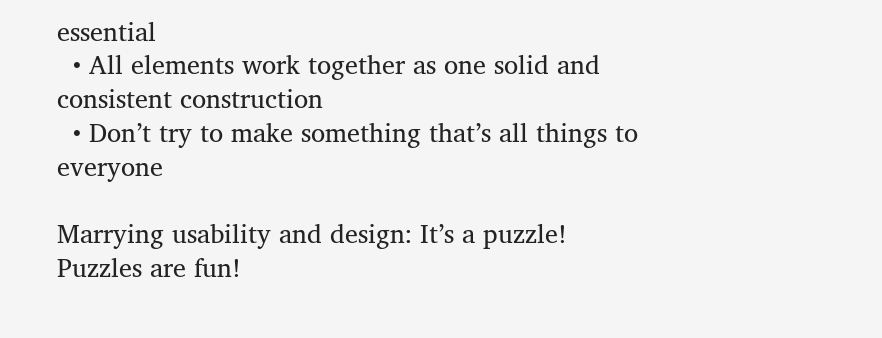essential
  • All elements work together as one solid and consistent construction
  • Don’t try to make something that’s all things to everyone

Marrying usability and design: It’s a puzzle! Puzzles are fun!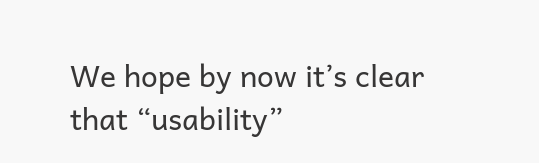We hope by now it’s clear that “usability”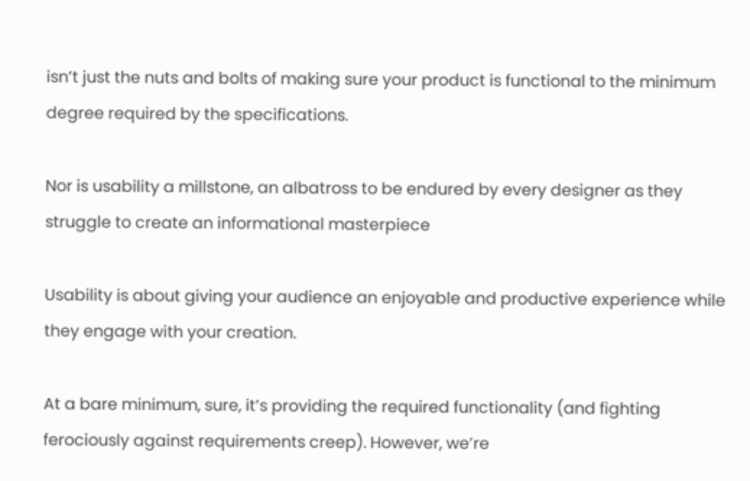isn’t just the nuts and bolts of making sure your product is functional to the minimum degree required by the specifications.

Nor is usability a millstone, an albatross to be endured by every designer as they struggle to create an informational masterpiece

Usability is about giving your audience an enjoyable and productive experience while they engage with your creation.

At a bare minimum, sure, it’s providing the required functionality (and fighting ferociously against requirements creep). However, we’re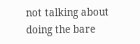not talking about doing the bare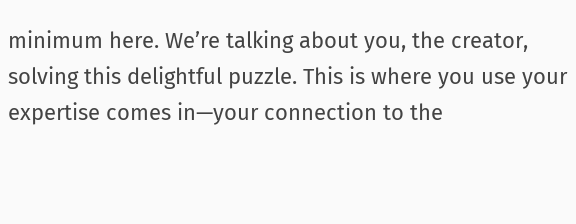minimum here. We’re talking about you, the creator, solving this delightful puzzle. This is where you use your expertise comes in—your connection to the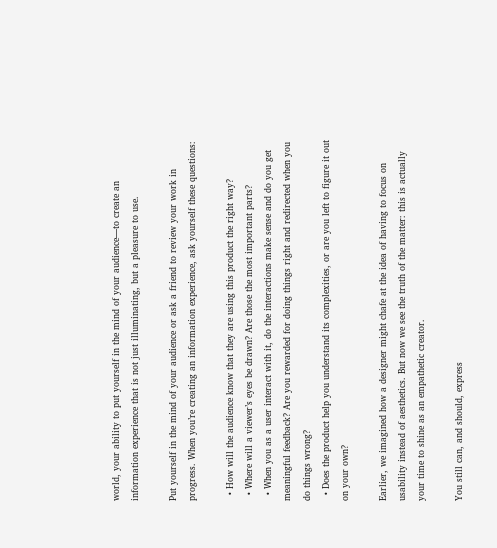world, your ability to put yourself in the mind of your audience—to create an information experience that is not just illuminating, but a pleasure to use.

Put yourself in the mind of your audience or ask a friend to review your work in progress. When you’re creating an information experience, ask yourself these questions:

  • How will the audience know that they are using this product the right way?
  • Where will a viewer’s eyes be drawn? Are those the most important parts?
  • When you as a user interact with it, do the interactions make sense and do you get meaningful feedback? Are you rewarded for doing things right and redirected when you do things wrong?
  • Does the product help you understand its complexities, or are you left to figure it out on your own?

Earlier, we imagined how a designer might chafe at the idea of having to focus on usability instead of aesthetics. But now we see the truth of the matter: this is actually your time to shine as an empathetic creator.

You still can, and should, express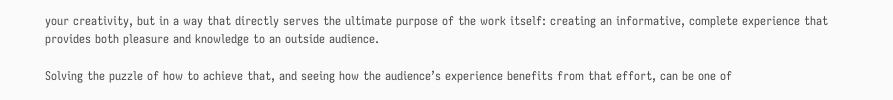your creativity, but in a way that directly serves the ultimate purpose of the work itself: creating an informative, complete experience that provides both pleasure and knowledge to an outside audience.

Solving the puzzle of how to achieve that, and seeing how the audience’s experience benefits from that effort, can be one of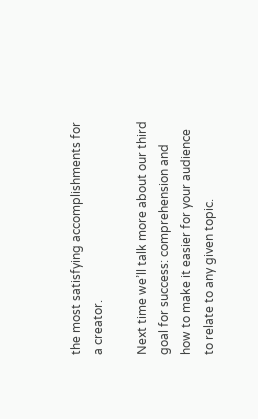the most satisfying accomplishments for a creator.

Next time we’ll talk more about our third goal for success: comprehension and how to make it easier for your audience to relate to any given topic.